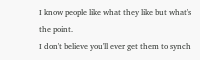I know people like what they like but what's the point.
I don't believe you'll ever get them to synch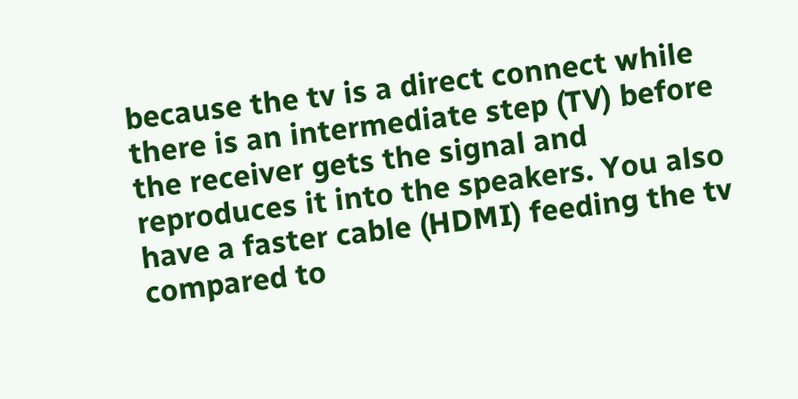because the tv is a direct connect while there is an intermediate step (TV) before the receiver gets the signal and reproduces it into the speakers. You also have a faster cable (HDMI) feeding the tv compared to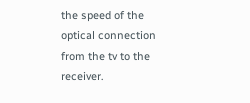the speed of the optical connection from the tv to the receiver.